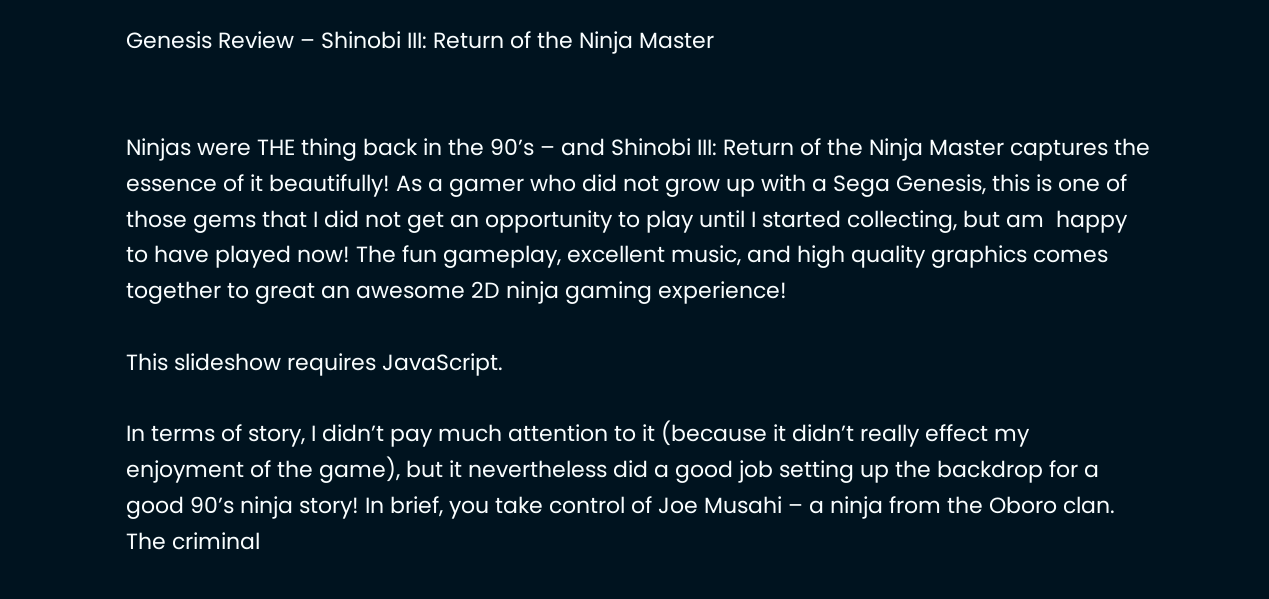Genesis Review – Shinobi III: Return of the Ninja Master


Ninjas were THE thing back in the 90’s – and Shinobi III: Return of the Ninja Master captures the essence of it beautifully! As a gamer who did not grow up with a Sega Genesis, this is one of those gems that I did not get an opportunity to play until I started collecting, but am  happy to have played now! The fun gameplay, excellent music, and high quality graphics comes together to great an awesome 2D ninja gaming experience!

This slideshow requires JavaScript.

In terms of story, I didn’t pay much attention to it (because it didn’t really effect my enjoyment of the game), but it nevertheless did a good job setting up the backdrop for a good 90’s ninja story! In brief, you take control of Joe Musahi – a ninja from the Oboro clan. The criminal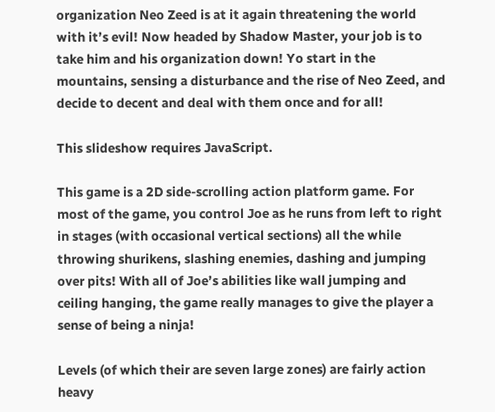organization Neo Zeed is at it again threatening the world with it’s evil! Now headed by Shadow Master, your job is to take him and his organization down! Yo start in the mountains, sensing a disturbance and the rise of Neo Zeed, and decide to decent and deal with them once and for all!

This slideshow requires JavaScript.

This game is a 2D side-scrolling action platform game. For most of the game, you control Joe as he runs from left to right in stages (with occasional vertical sections) all the while  throwing shurikens, slashing enemies, dashing and jumping over pits! With all of Joe’s abilities like wall jumping and ceiling hanging, the game really manages to give the player a sense of being a ninja!

Levels (of which their are seven large zones) are fairly action heavy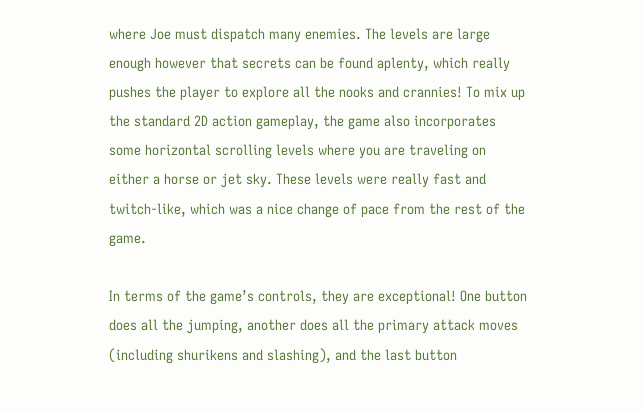where Joe must dispatch many enemies. The levels are large enough however that secrets can be found aplenty, which really pushes the player to explore all the nooks and crannies! To mix up the standard 2D action gameplay, the game also incorporates some horizontal scrolling levels where you are traveling on either a horse or jet sky. These levels were really fast and twitch-like, which was a nice change of pace from the rest of the game.

In terms of the game’s controls, they are exceptional! One button does all the jumping, another does all the primary attack moves (including shurikens and slashing), and the last button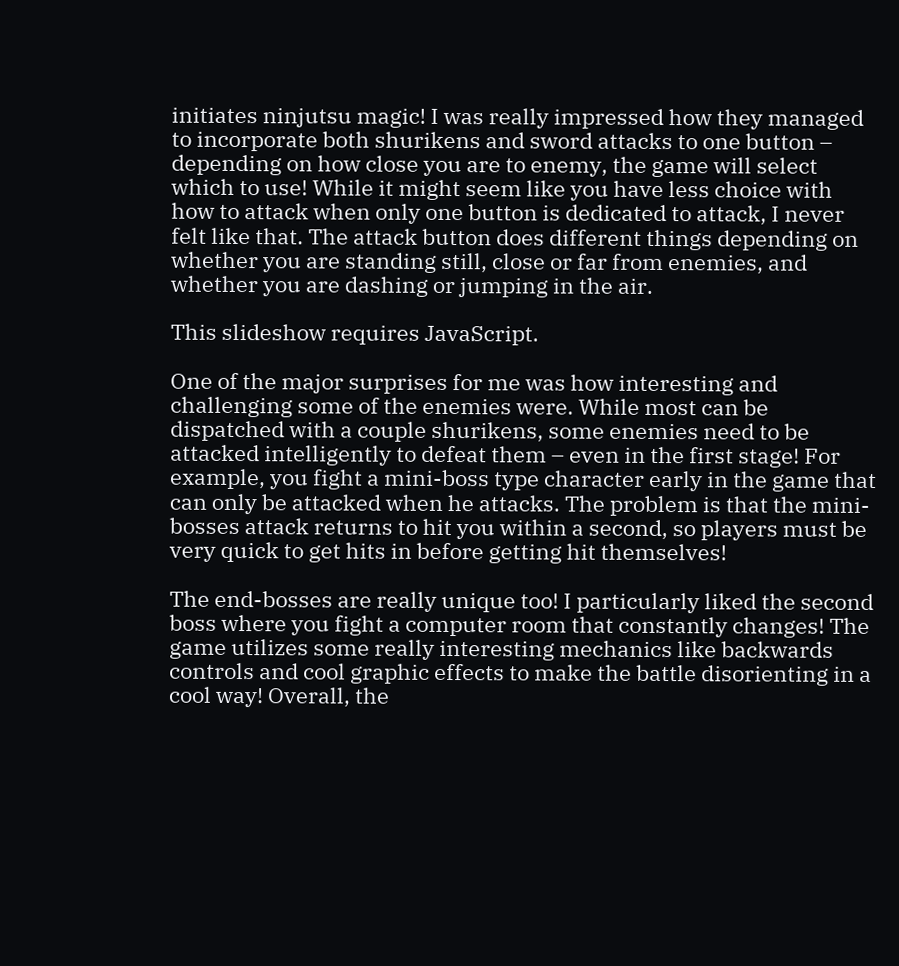initiates ninjutsu magic! I was really impressed how they managed to incorporate both shurikens and sword attacks to one button – depending on how close you are to enemy, the game will select which to use! While it might seem like you have less choice with how to attack when only one button is dedicated to attack, I never felt like that. The attack button does different things depending on whether you are standing still, close or far from enemies, and whether you are dashing or jumping in the air.

This slideshow requires JavaScript.

One of the major surprises for me was how interesting and challenging some of the enemies were. While most can be dispatched with a couple shurikens, some enemies need to be attacked intelligently to defeat them – even in the first stage! For example, you fight a mini-boss type character early in the game that can only be attacked when he attacks. The problem is that the mini-bosses attack returns to hit you within a second, so players must be very quick to get hits in before getting hit themselves!

The end-bosses are really unique too! I particularly liked the second boss where you fight a computer room that constantly changes! The game utilizes some really interesting mechanics like backwards controls and cool graphic effects to make the battle disorienting in a cool way! Overall, the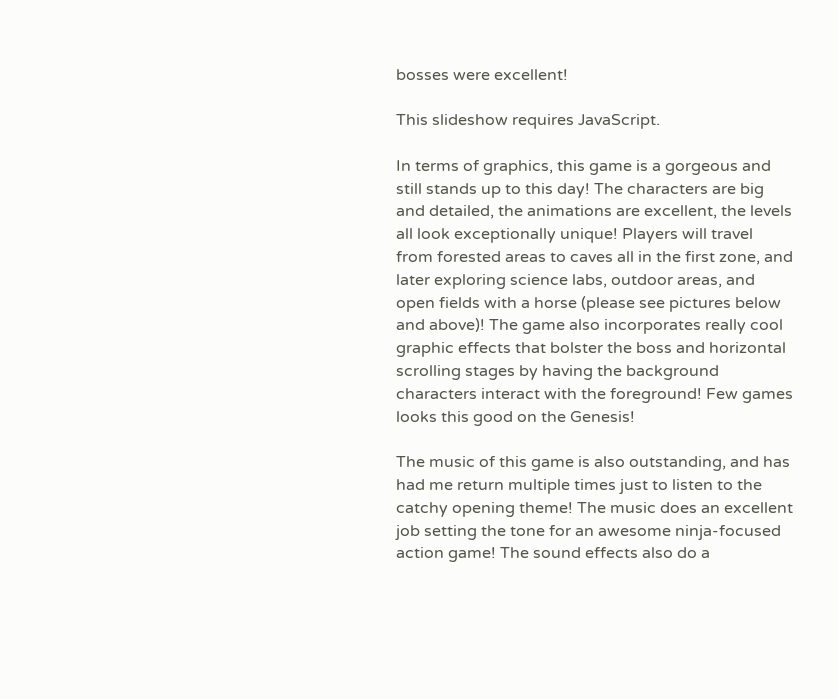bosses were excellent!

This slideshow requires JavaScript.

In terms of graphics, this game is a gorgeous and still stands up to this day! The characters are big and detailed, the animations are excellent, the levels all look exceptionally unique! Players will travel from forested areas to caves all in the first zone, and later exploring science labs, outdoor areas, and open fields with a horse (please see pictures below and above)! The game also incorporates really cool graphic effects that bolster the boss and horizontal scrolling stages by having the background characters interact with the foreground! Few games looks this good on the Genesis!

The music of this game is also outstanding, and has had me return multiple times just to listen to the catchy opening theme! The music does an excellent job setting the tone for an awesome ninja-focused action game! The sound effects also do a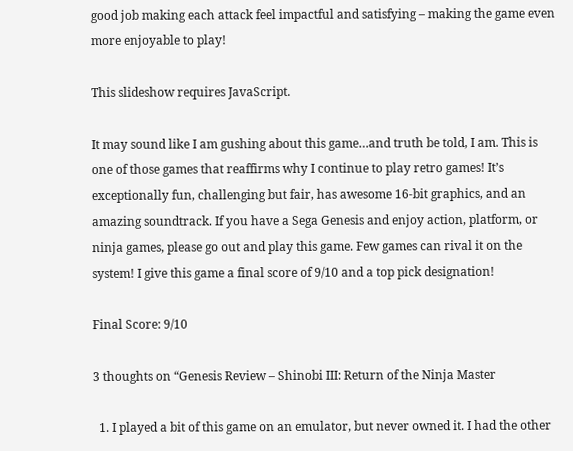good job making each attack feel impactful and satisfying – making the game even more enjoyable to play!

This slideshow requires JavaScript.

It may sound like I am gushing about this game…and truth be told, I am. This is one of those games that reaffirms why I continue to play retro games! It’s exceptionally fun, challenging but fair, has awesome 16-bit graphics, and an amazing soundtrack. If you have a Sega Genesis and enjoy action, platform, or ninja games, please go out and play this game. Few games can rival it on the system! I give this game a final score of 9/10 and a top pick designation!

Final Score: 9/10

3 thoughts on “Genesis Review – Shinobi III: Return of the Ninja Master

  1. I played a bit of this game on an emulator, but never owned it. I had the other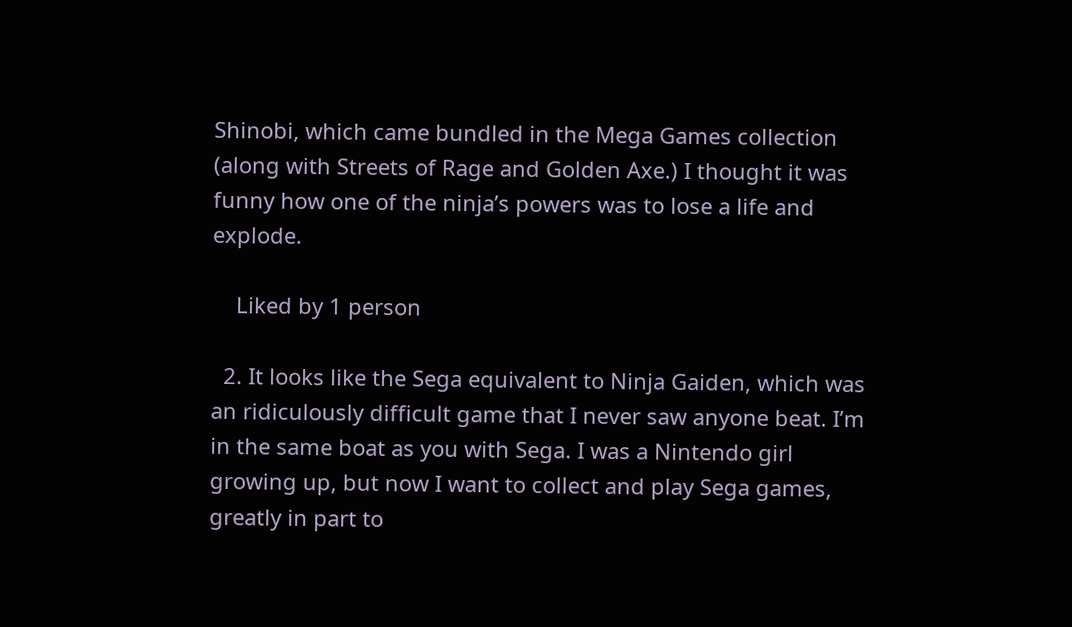Shinobi, which came bundled in the Mega Games collection (along with Streets of Rage and Golden Axe.) I thought it was funny how one of the ninja’s powers was to lose a life and explode.

    Liked by 1 person

  2. It looks like the Sega equivalent to Ninja Gaiden, which was an ridiculously difficult game that I never saw anyone beat. I’m in the same boat as you with Sega. I was a Nintendo girl growing up, but now I want to collect and play Sega games, greatly in part to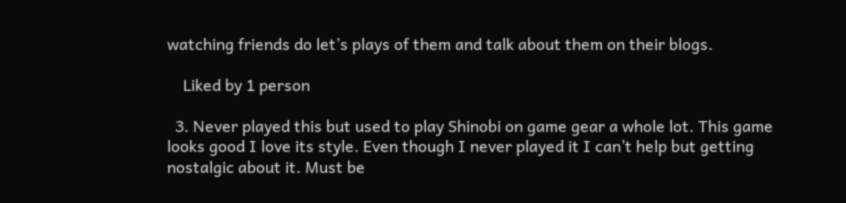watching friends do let’s plays of them and talk about them on their blogs.

    Liked by 1 person

  3. Never played this but used to play Shinobi on game gear a whole lot. This game looks good I love its style. Even though I never played it I can’t help but getting nostalgic about it. Must be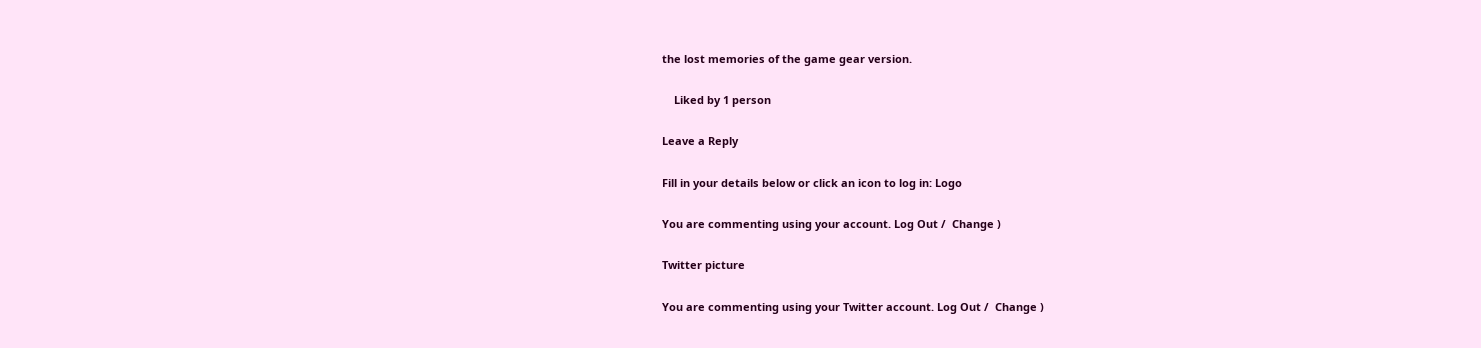the lost memories of the game gear version.

    Liked by 1 person

Leave a Reply

Fill in your details below or click an icon to log in: Logo

You are commenting using your account. Log Out /  Change )

Twitter picture

You are commenting using your Twitter account. Log Out /  Change )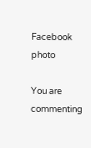Facebook photo

You are commenting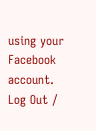using your Facebook account. Log Out /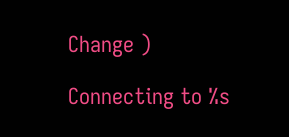Change )

Connecting to %s